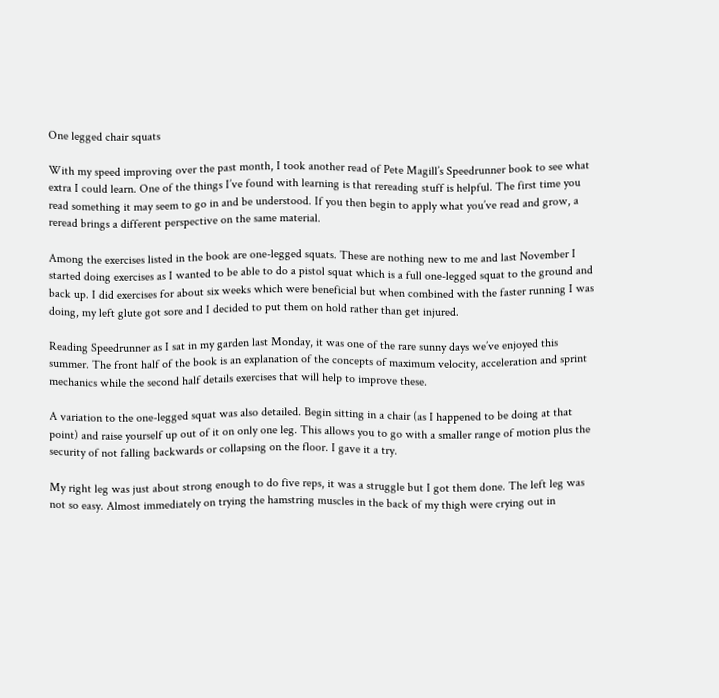One legged chair squats

With my speed improving over the past month, I took another read of Pete Magill’s Speedrunner book to see what extra I could learn. One of the things I’ve found with learning is that rereading stuff is helpful. The first time you read something it may seem to go in and be understood. If you then begin to apply what you’ve read and grow, a reread brings a different perspective on the same material.

Among the exercises listed in the book are one-legged squats. These are nothing new to me and last November I started doing exercises as I wanted to be able to do a pistol squat which is a full one-legged squat to the ground and back up. I did exercises for about six weeks which were beneficial but when combined with the faster running I was doing, my left glute got sore and I decided to put them on hold rather than get injured.

Reading Speedrunner as I sat in my garden last Monday, it was one of the rare sunny days we’ve enjoyed this summer. The front half of the book is an explanation of the concepts of maximum velocity, acceleration and sprint mechanics while the second half details exercises that will help to improve these.

A variation to the one-legged squat was also detailed. Begin sitting in a chair (as I happened to be doing at that point) and raise yourself up out of it on only one leg. This allows you to go with a smaller range of motion plus the security of not falling backwards or collapsing on the floor. I gave it a try.

My right leg was just about strong enough to do five reps, it was a struggle but I got them done. The left leg was not so easy. Almost immediately on trying the hamstring muscles in the back of my thigh were crying out in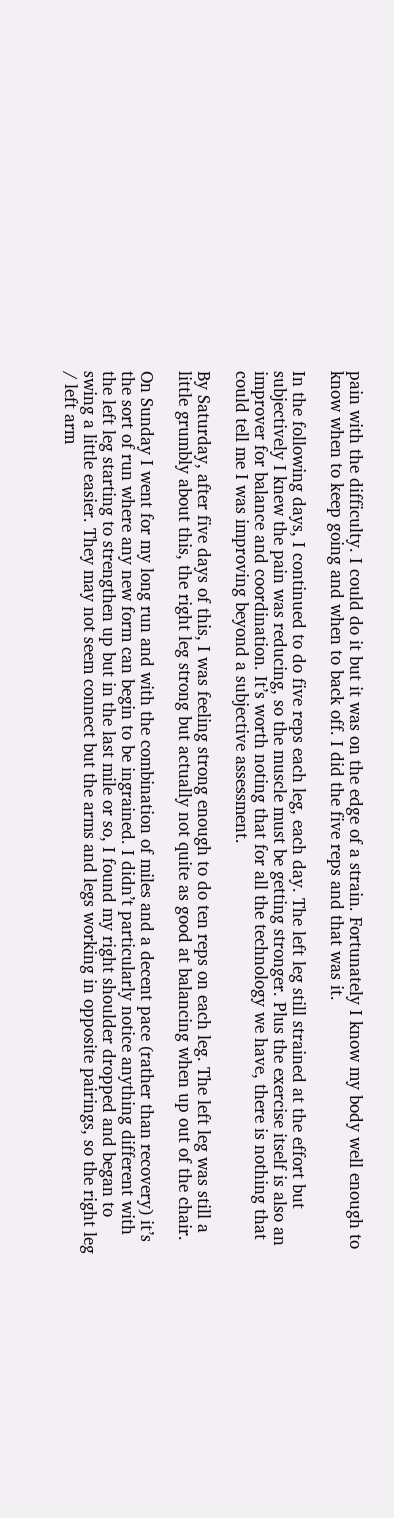pain with the difficulty. I could do it but it was on the edge of a strain. Fortunately I know my body well enough to know when to keep going and when to back off. I did the five reps and that was it.

In the following days, I continued to do five reps each leg, each day. The left leg still strained at the effort but subjectively I knew the pain was reducing, so the muscle must be getting stronger. Plus the exercise itself is also an improver for balance and coordination. It’s worth noting that for all the technology we have, there is nothing that could tell me I was improving beyond a subjective assessment.

By Saturday, after five days of this, I was feeling strong enough to do ten reps on each leg. The left leg was still a little grumbly about this, the right leg strong but actually not quite as good at balancing when up out of the chair.

On Sunday I went for my long run and with the combination of miles and a decent pace (rather than recovery) it’s the sort of run where any new form can begin to be ingrained. I didn’t particularly notice anything different with the left leg starting to strengthen up but in the last mile or so, I found my right shoulder dropped and began to swing a little easier. They may not seem connect but the arms and legs working in opposite pairings, so the right leg / left arm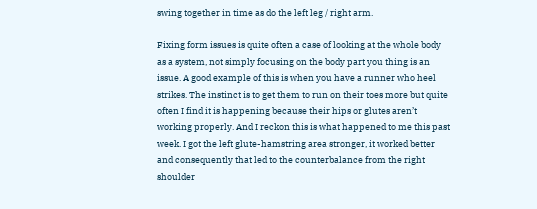swing together in time as do the left leg / right arm.

Fixing form issues is quite often a case of looking at the whole body as a system, not simply focusing on the body part you thing is an issue. A good example of this is when you have a runner who heel strikes. The instinct is to get them to run on their toes more but quite often I find it is happening because their hips or glutes aren’t working properly. And I reckon this is what happened to me this past week. I got the left glute-hamstring area stronger, it worked better and consequently that led to the counterbalance from the right shoulder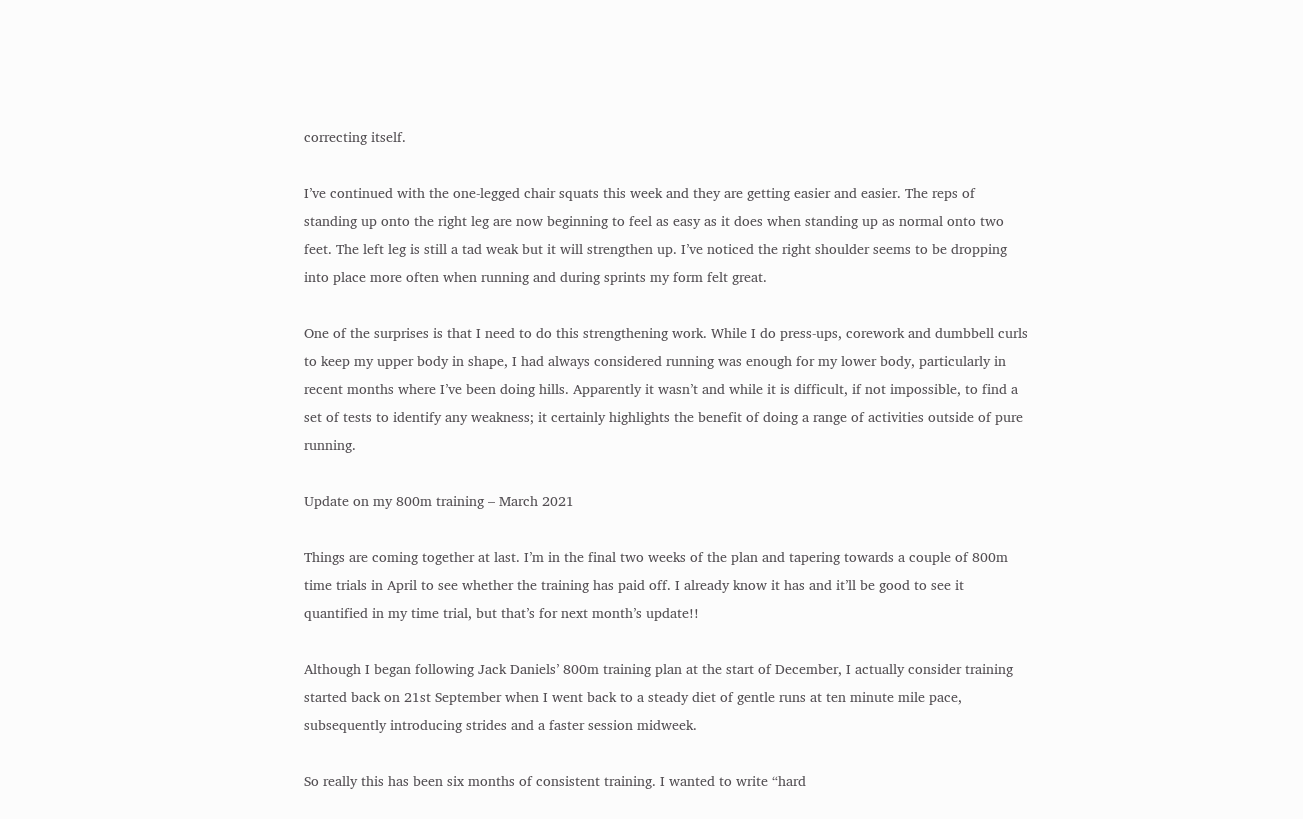correcting itself.

I’ve continued with the one-legged chair squats this week and they are getting easier and easier. The reps of standing up onto the right leg are now beginning to feel as easy as it does when standing up as normal onto two feet. The left leg is still a tad weak but it will strengthen up. I’ve noticed the right shoulder seems to be dropping into place more often when running and during sprints my form felt great.

One of the surprises is that I need to do this strengthening work. While I do press-ups, corework and dumbbell curls to keep my upper body in shape, I had always considered running was enough for my lower body, particularly in recent months where I’ve been doing hills. Apparently it wasn’t and while it is difficult, if not impossible, to find a set of tests to identify any weakness; it certainly highlights the benefit of doing a range of activities outside of pure running.

Update on my 800m training – March 2021

Things are coming together at last. I’m in the final two weeks of the plan and tapering towards a couple of 800m time trials in April to see whether the training has paid off. I already know it has and it’ll be good to see it quantified in my time trial, but that’s for next month’s update!!

Although I began following Jack Daniels’ 800m training plan at the start of December, I actually consider training started back on 21st September when I went back to a steady diet of gentle runs at ten minute mile pace, subsequently introducing strides and a faster session midweek.

So really this has been six months of consistent training. I wanted to write “hard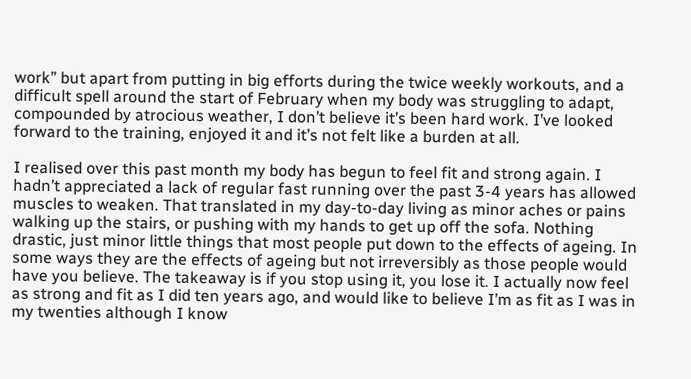work” but apart from putting in big efforts during the twice weekly workouts, and a difficult spell around the start of February when my body was struggling to adapt, compounded by atrocious weather, I don’t believe it’s been hard work. I’ve looked forward to the training, enjoyed it and it’s not felt like a burden at all.

I realised over this past month my body has begun to feel fit and strong again. I hadn’t appreciated a lack of regular fast running over the past 3-4 years has allowed muscles to weaken. That translated in my day-to-day living as minor aches or pains walking up the stairs, or pushing with my hands to get up off the sofa. Nothing drastic, just minor little things that most people put down to the effects of ageing. In some ways they are the effects of ageing but not irreversibly as those people would have you believe. The takeaway is if you stop using it, you lose it. I actually now feel as strong and fit as I did ten years ago, and would like to believe I’m as fit as I was in my twenties although I know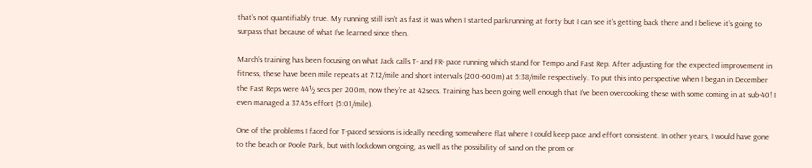that’s not quantifiably true. My running still isn’t as fast it was when I started parkrunning at forty but I can see it’s getting back there and I believe it’s going to surpass that because of what I’ve learned since then.

March’s training has been focusing on what Jack calls T- and FR- pace running which stand for Tempo and Fast Rep. After adjusting for the expected improvement in fitness, these have been mile repeats at 7:12/mile and short intervals (200-600m) at 5:38/mile respectively. To put this into perspective when I began in December the Fast Reps were 44½ secs per 200m, now they’re at 42secs. Training has been going well enough that I’ve been overcooking these with some coming in at sub-40! I even managed a 37.45s effort (5:01/mile).

One of the problems I faced for T-paced sessions is ideally needing somewhere flat where I could keep pace and effort consistent. In other years, I would have gone to the beach or Poole Park, but with lockdown ongoing, as well as the possibility of sand on the prom or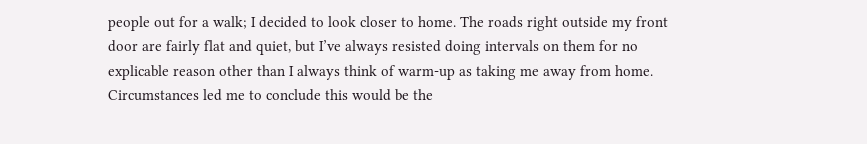people out for a walk; I decided to look closer to home. The roads right outside my front door are fairly flat and quiet, but I’ve always resisted doing intervals on them for no explicable reason other than I always think of warm-up as taking me away from home. Circumstances led me to conclude this would be the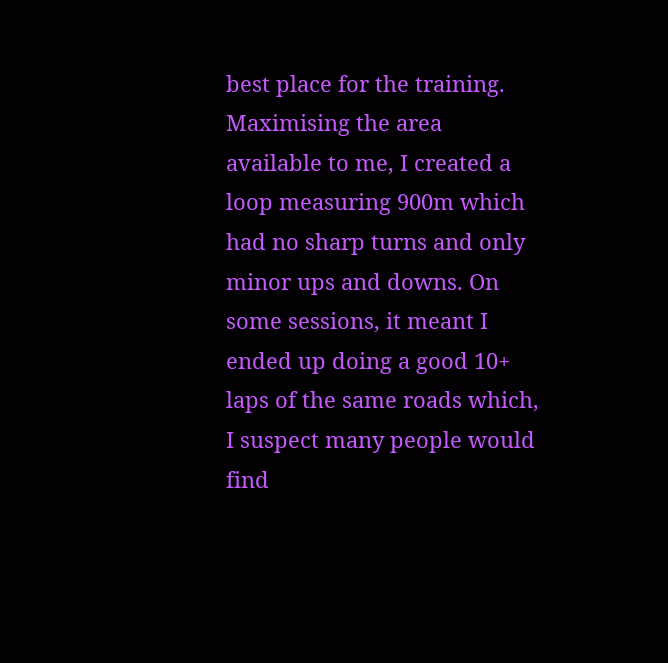best place for the training. Maximising the area available to me, I created a loop measuring 900m which had no sharp turns and only minor ups and downs. On some sessions, it meant I ended up doing a good 10+ laps of the same roads which, I suspect many people would find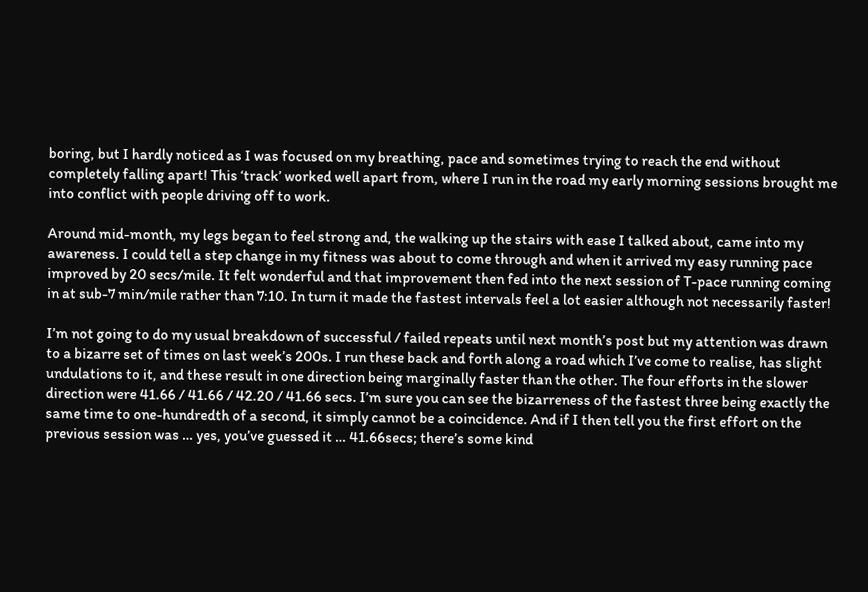boring, but I hardly noticed as I was focused on my breathing, pace and sometimes trying to reach the end without completely falling apart! This ‘track’ worked well apart from, where I run in the road my early morning sessions brought me into conflict with people driving off to work.

Around mid-month, my legs began to feel strong and, the walking up the stairs with ease I talked about, came into my awareness. I could tell a step change in my fitness was about to come through and when it arrived my easy running pace improved by 20 secs/mile. It felt wonderful and that improvement then fed into the next session of T-pace running coming in at sub-7 min/mile rather than 7:10. In turn it made the fastest intervals feel a lot easier although not necessarily faster!

I’m not going to do my usual breakdown of successful / failed repeats until next month’s post but my attention was drawn to a bizarre set of times on last week’s 200s. I run these back and forth along a road which I’ve come to realise, has slight undulations to it, and these result in one direction being marginally faster than the other. The four efforts in the slower direction were 41.66 / 41.66 / 42.20 / 41.66 secs. I’m sure you can see the bizarreness of the fastest three being exactly the same time to one-hundredth of a second, it simply cannot be a coincidence. And if I then tell you the first effort on the previous session was … yes, you’ve guessed it … 41.66secs; there’s some kind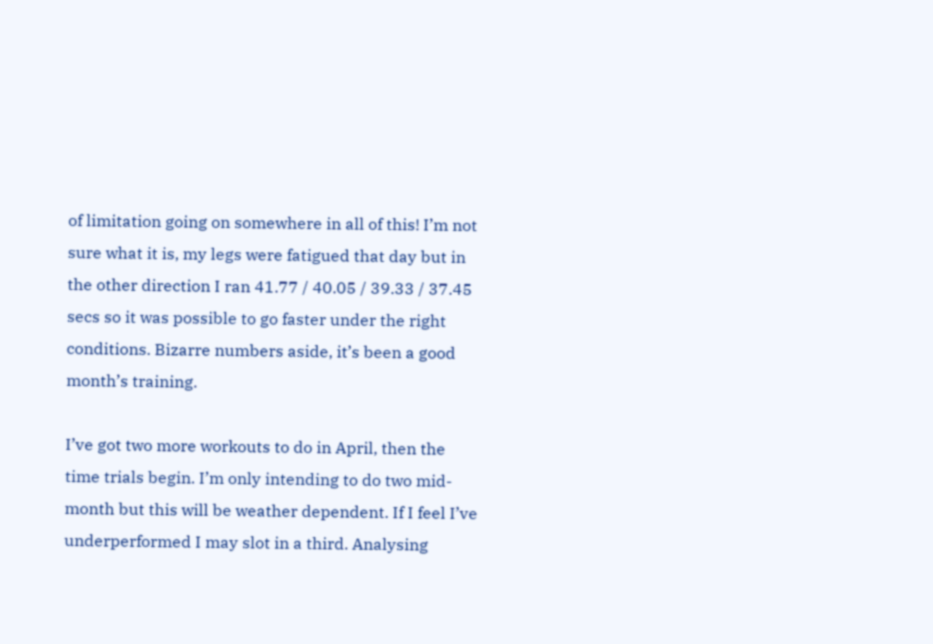of limitation going on somewhere in all of this! I’m not sure what it is, my legs were fatigued that day but in the other direction I ran 41.77 / 40.05 / 39.33 / 37.45 secs so it was possible to go faster under the right conditions. Bizarre numbers aside, it’s been a good month’s training.

I’ve got two more workouts to do in April, then the time trials begin. I’m only intending to do two mid-month but this will be weather dependent. If I feel I’ve underperformed I may slot in a third. Analysing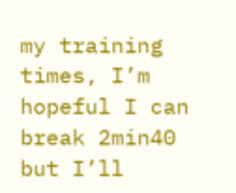my training times, I’m hopeful I can break 2min40 but I’ll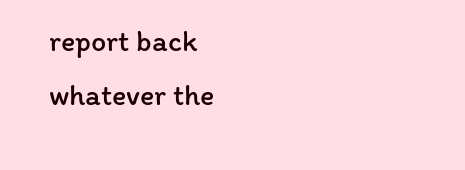report back whatever the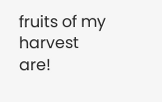fruits of my harvest are!